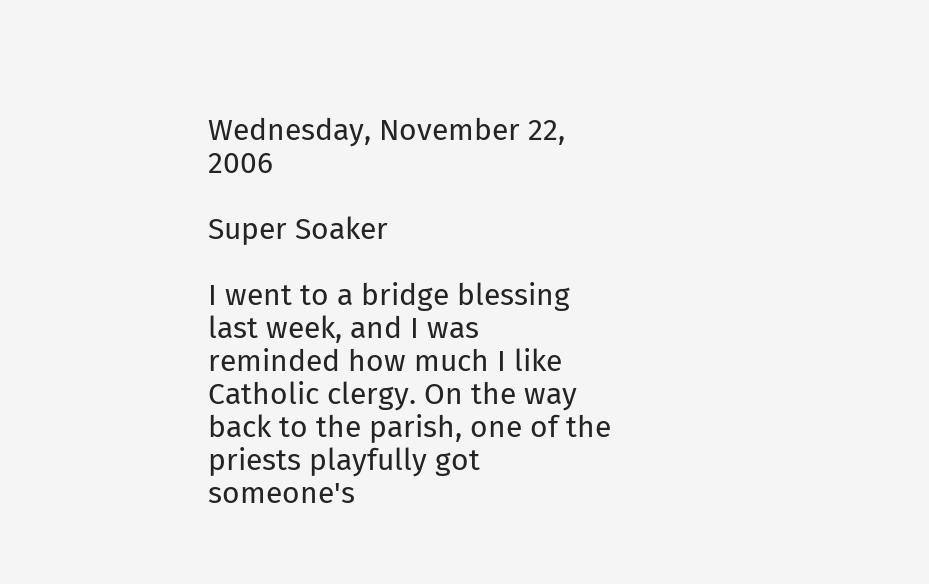Wednesday, November 22, 2006

Super Soaker

I went to a bridge blessing last week, and I was reminded how much I like Catholic clergy. On the way back to the parish, one of the priests playfully got someone's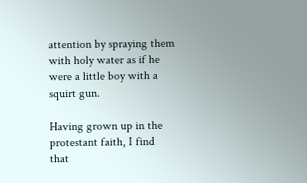attention by spraying them with holy water as if he were a little boy with a squirt gun.

Having grown up in the protestant faith, I find that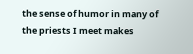the sense of humor in many of the priests I meet makes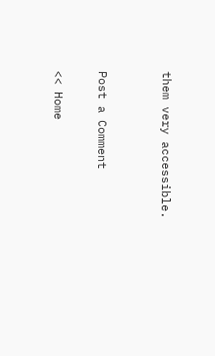them very accessible.


Post a Comment

<< Home